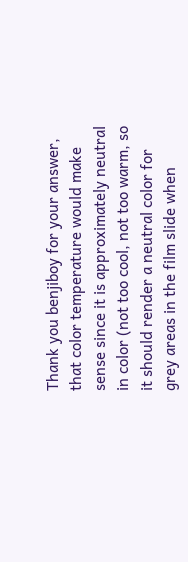Thank you benjiboy for your answer, that color temperature would make sense since it is approximately neutral in color (not too cool, not too warm, so it should render a neutral color for grey areas in the film slide when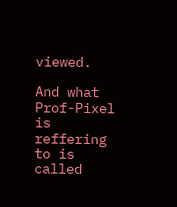viewed.

And what Prof-Pixel is reffering to is called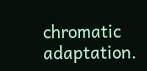chromatic adaptation.